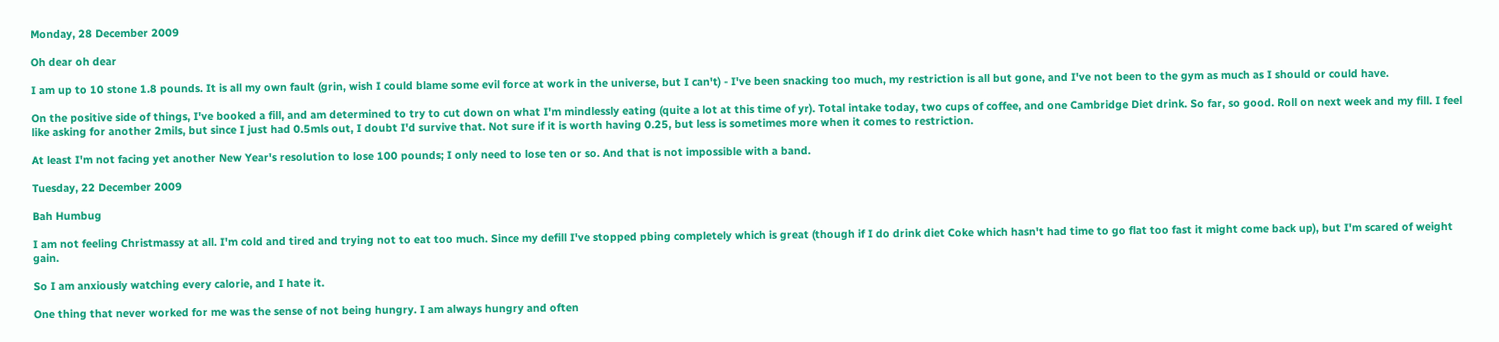Monday, 28 December 2009

Oh dear oh dear

I am up to 10 stone 1.8 pounds. It is all my own fault (grin, wish I could blame some evil force at work in the universe, but I can't) - I've been snacking too much, my restriction is all but gone, and I've not been to the gym as much as I should or could have.

On the positive side of things, I've booked a fill, and am determined to try to cut down on what I'm mindlessly eating (quite a lot at this time of yr). Total intake today, two cups of coffee, and one Cambridge Diet drink. So far, so good. Roll on next week and my fill. I feel like asking for another 2mils, but since I just had 0.5mls out, I doubt I'd survive that. Not sure if it is worth having 0.25, but less is sometimes more when it comes to restriction.

At least I'm not facing yet another New Year's resolution to lose 100 pounds; I only need to lose ten or so. And that is not impossible with a band.

Tuesday, 22 December 2009

Bah Humbug

I am not feeling Christmassy at all. I'm cold and tired and trying not to eat too much. Since my defill I've stopped pbing completely which is great (though if I do drink diet Coke which hasn't had time to go flat too fast it might come back up), but I'm scared of weight gain.

So I am anxiously watching every calorie, and I hate it.

One thing that never worked for me was the sense of not being hungry. I am always hungry and often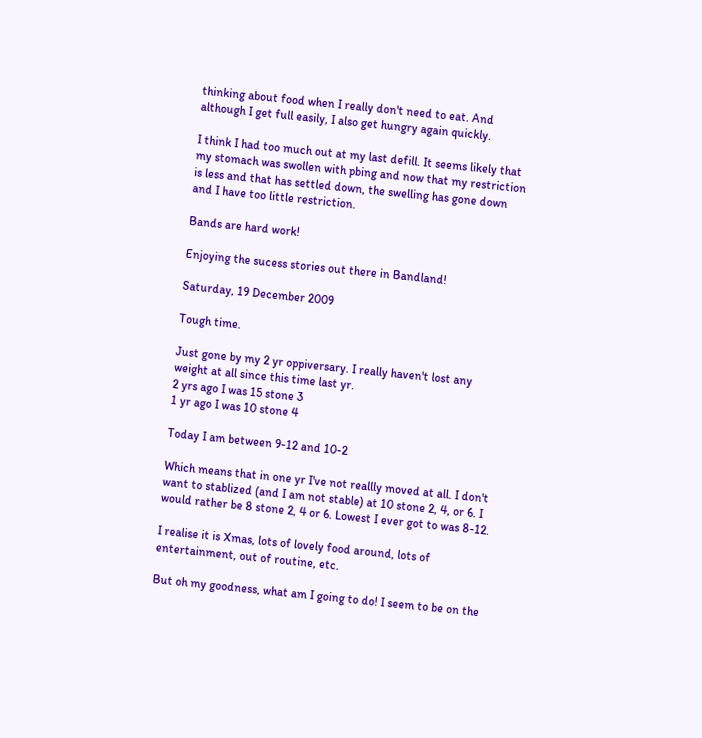thinking about food when I really don't need to eat. And although I get full easily, I also get hungry again quickly.

I think I had too much out at my last defill. It seems likely that my stomach was swollen with pbing and now that my restriction is less and that has settled down, the swelling has gone down and I have too little restriction.

Bands are hard work!

Enjoying the sucess stories out there in Bandland!

Saturday, 19 December 2009

Tough time.

Just gone by my 2 yr oppiversary. I really haven't lost any weight at all since this time last yr.
2 yrs ago I was 15 stone 3
1 yr ago I was 10 stone 4

Today I am between 9-12 and 10-2

Which means that in one yr I've not reallly moved at all. I don't want to stablized (and I am not stable) at 10 stone 2, 4, or 6. I would rather be 8 stone 2, 4 or 6. Lowest I ever got to was 8-12.

I realise it is Xmas, lots of lovely food around, lots of entertainment, out of routine, etc.

But oh my goodness, what am I going to do! I seem to be on the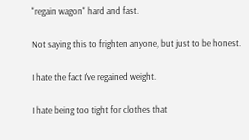"regain wagon" hard and fast.

Not saying this to frighten anyone, but just to be honest.

I hate the fact I've regained weight.

I hate being too tight for clothes that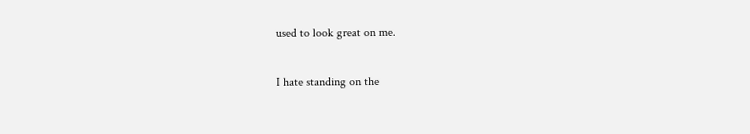used to look great on me.

I hate standing on the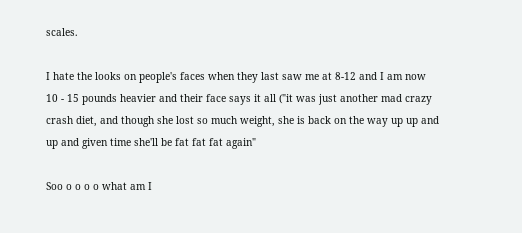scales.

I hate the looks on people's faces when they last saw me at 8-12 and I am now 10 - 15 pounds heavier and their face says it all ("it was just another mad crazy crash diet, and though she lost so much weight, she is back on the way up up and up and given time she'll be fat fat fat again"

Soo o o o o what am I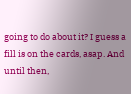going to do about it? I guess a fill is on the cards, asap. And until then,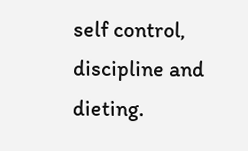self control, discipline and dieting.